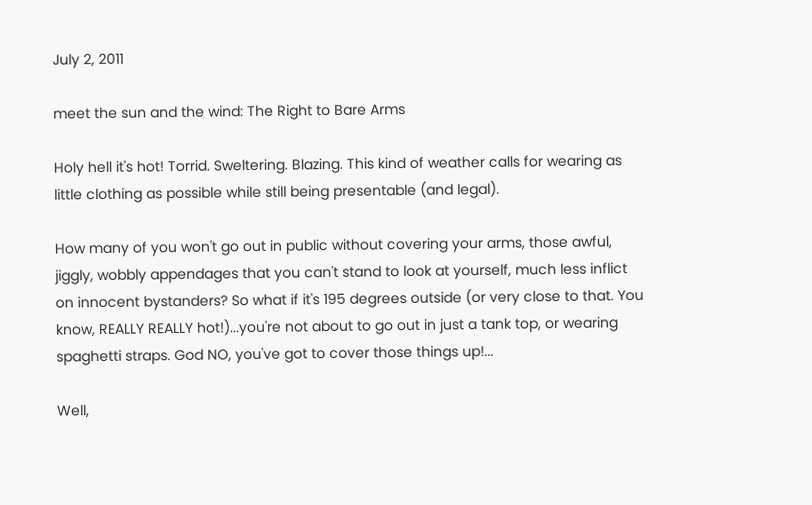July 2, 2011

meet the sun and the wind: The Right to Bare Arms

Holy hell it's hot! Torrid. Sweltering. Blazing. This kind of weather calls for wearing as little clothing as possible while still being presentable (and legal).

How many of you won't go out in public without covering your arms, those awful, jiggly, wobbly appendages that you can't stand to look at yourself, much less inflict on innocent bystanders? So what if it's 195 degrees outside (or very close to that. You know, REALLY REALLY hot!)...you're not about to go out in just a tank top, or wearing spaghetti straps. God NO, you've got to cover those things up!...

Well,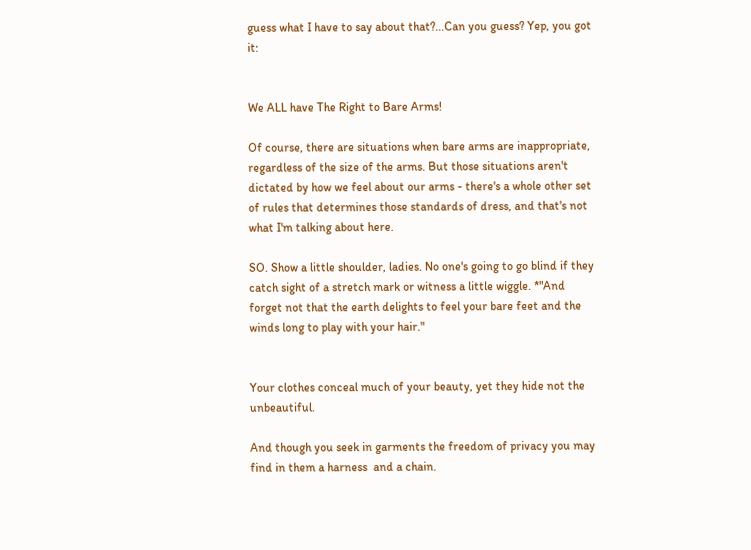guess what I have to say about that?...Can you guess? Yep, you got it:


We ALL have The Right to Bare Arms!

Of course, there are situations when bare arms are inappropriate, regardless of the size of the arms. But those situations aren't dictated by how we feel about our arms - there's a whole other set of rules that determines those standards of dress, and that's not what I'm talking about here.

SO. Show a little shoulder, ladies. No one's going to go blind if they catch sight of a stretch mark or witness a little wiggle. *"And forget not that the earth delights to feel your bare feet and the winds long to play with your hair."


Your clothes conceal much of your beauty, yet they hide not the unbeautiful.

And though you seek in garments the freedom of privacy you may find in them a harness  and a chain.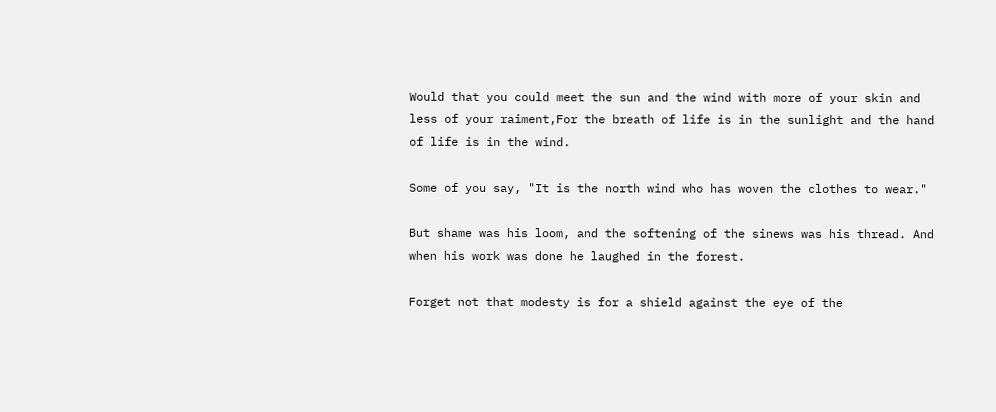Would that you could meet the sun and the wind with more of your skin and less of your raiment,For the breath of life is in the sunlight and the hand of life is in the wind.

Some of you say, "It is the north wind who has woven the clothes to wear."

But shame was his loom, and the softening of the sinews was his thread. And when his work was done he laughed in the forest.

Forget not that modesty is for a shield against the eye of the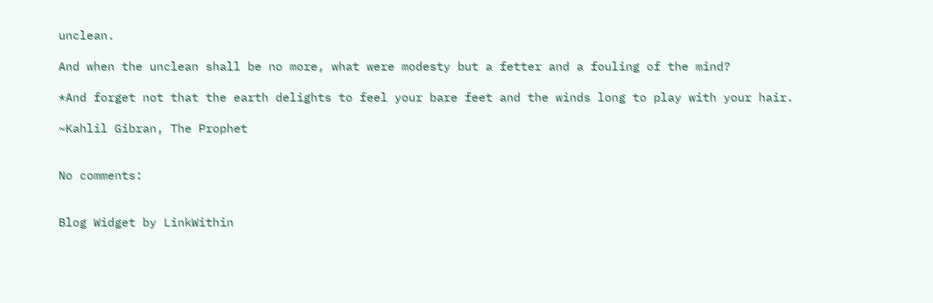unclean.

And when the unclean shall be no more, what were modesty but a fetter and a fouling of the mind?

*And forget not that the earth delights to feel your bare feet and the winds long to play with your hair.

~Kahlil Gibran, The Prophet


No comments:


Blog Widget by LinkWithin